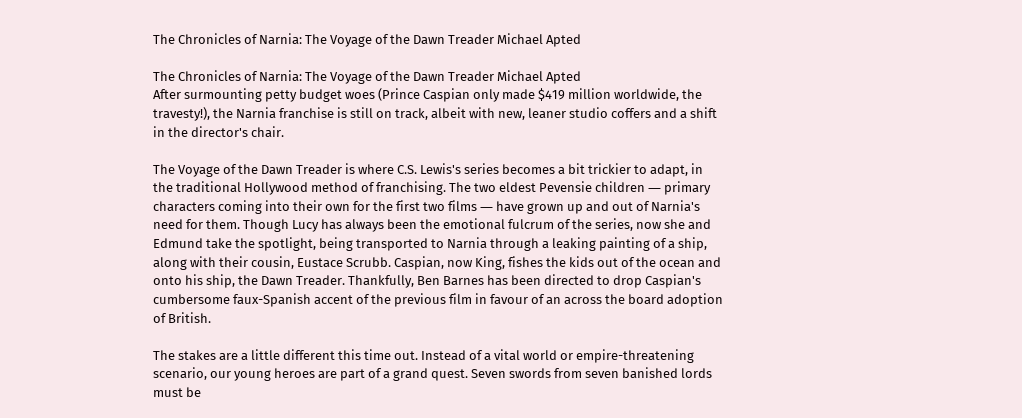The Chronicles of Narnia: The Voyage of the Dawn Treader Michael Apted

The Chronicles of Narnia: The Voyage of the Dawn Treader Michael Apted
After surmounting petty budget woes (Prince Caspian only made $419 million worldwide, the travesty!), the Narnia franchise is still on track, albeit with new, leaner studio coffers and a shift in the director's chair.

The Voyage of the Dawn Treader is where C.S. Lewis's series becomes a bit trickier to adapt, in the traditional Hollywood method of franchising. The two eldest Pevensie children ― primary characters coming into their own for the first two films ― have grown up and out of Narnia's need for them. Though Lucy has always been the emotional fulcrum of the series, now she and Edmund take the spotlight, being transported to Narnia through a leaking painting of a ship, along with their cousin, Eustace Scrubb. Caspian, now King, fishes the kids out of the ocean and onto his ship, the Dawn Treader. Thankfully, Ben Barnes has been directed to drop Caspian's cumbersome faux-Spanish accent of the previous film in favour of an across the board adoption of British.

The stakes are a little different this time out. Instead of a vital world or empire-threatening scenario, our young heroes are part of a grand quest. Seven swords from seven banished lords must be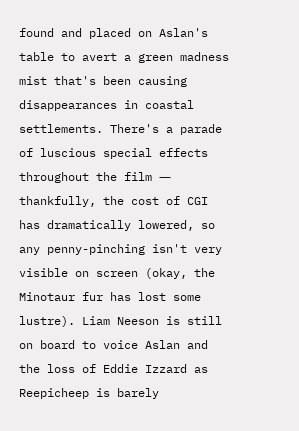found and placed on Aslan's table to avert a green madness mist that's been causing disappearances in coastal settlements. There's a parade of luscious special effects throughout the film ― thankfully, the cost of CGI has dramatically lowered, so any penny-pinching isn't very visible on screen (okay, the Minotaur fur has lost some lustre). Liam Neeson is still on board to voice Aslan and the loss of Eddie Izzard as Reepicheep is barely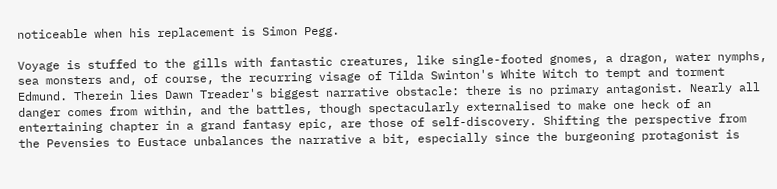noticeable when his replacement is Simon Pegg.

Voyage is stuffed to the gills with fantastic creatures, like single-footed gnomes, a dragon, water nymphs, sea monsters and, of course, the recurring visage of Tilda Swinton's White Witch to tempt and torment Edmund. Therein lies Dawn Treader's biggest narrative obstacle: there is no primary antagonist. Nearly all danger comes from within, and the battles, though spectacularly externalised to make one heck of an entertaining chapter in a grand fantasy epic, are those of self-discovery. Shifting the perspective from the Pevensies to Eustace unbalances the narrative a bit, especially since the burgeoning protagonist is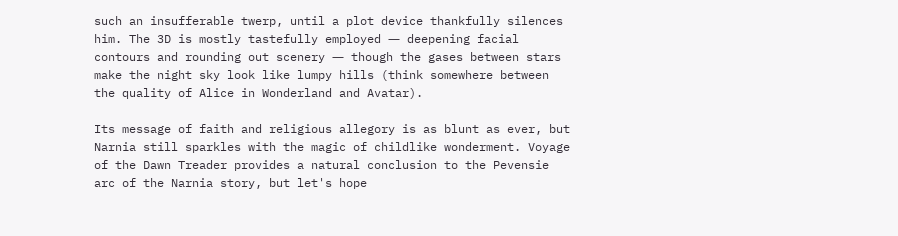such an insufferable twerp, until a plot device thankfully silences him. The 3D is mostly tastefully employed ― deepening facial contours and rounding out scenery ― though the gases between stars make the night sky look like lumpy hills (think somewhere between the quality of Alice in Wonderland and Avatar).

Its message of faith and religious allegory is as blunt as ever, but Narnia still sparkles with the magic of childlike wonderment. Voyage of the Dawn Treader provides a natural conclusion to the Pevensie arc of the Narnia story, but let's hope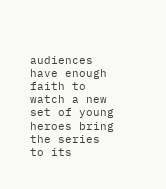audiences have enough faith to watch a new set of young heroes bring the series to its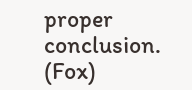proper conclusion. (Fox)